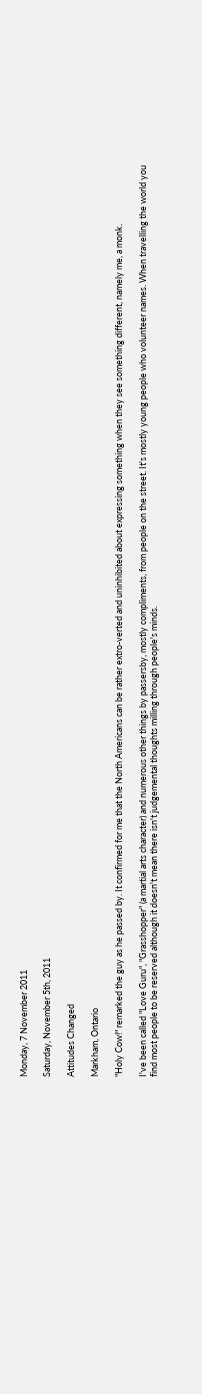Monday, 7 November 2011

Saturday, November 5th, 2011

Attitudes Changed

Markham, Ontario

"Holy Cow!" remarked the guy as he passed by. It confirmed for me that the North Americans can be rather extro-verted and uninhibited about expressing something when they see something different, namely me, a monk.

I've been called "Love Guru", "Grasshopper" (a martial arts character) and numerous other things by passersby, mostly compliments, from people on the street. It's mostly young people who volunteer names. When travelling the world you find most people to be reserved although it doesn't mean there isn't judgemental thoughts milling through people's minds.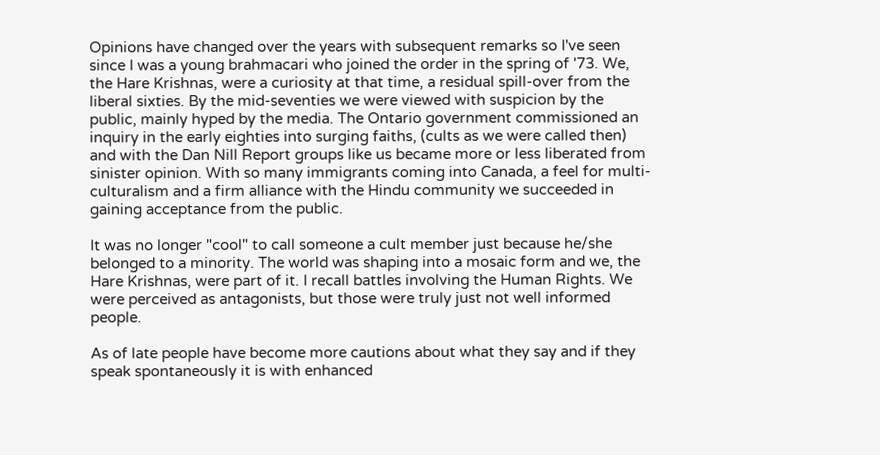Opinions have changed over the years with subsequent remarks so I've seen since I was a young brahmacari who joined the order in the spring of '73. We, the Hare Krishnas, were a curiosity at that time, a residual spill-over from the liberal sixties. By the mid-seventies we were viewed with suspicion by the public, mainly hyped by the media. The Ontario government commissioned an inquiry in the early eighties into surging faiths, (cults as we were called then) and with the Dan Nill Report groups like us became more or less liberated from sinister opinion. With so many immigrants coming into Canada, a feel for multi-culturalism and a firm alliance with the Hindu community we succeeded in gaining acceptance from the public.

It was no longer "cool" to call someone a cult member just because he/she belonged to a minority. The world was shaping into a mosaic form and we, the Hare Krishnas, were part of it. I recall battles involving the Human Rights. We were perceived as antagonists, but those were truly just not well informed people.

As of late people have become more cautions about what they say and if they speak spontaneously it is with enhanced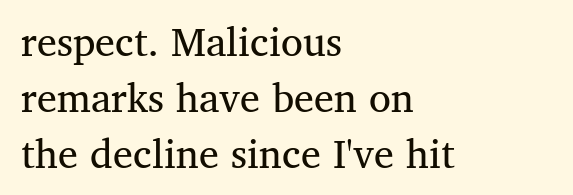respect. Malicious remarks have been on the decline since I've hit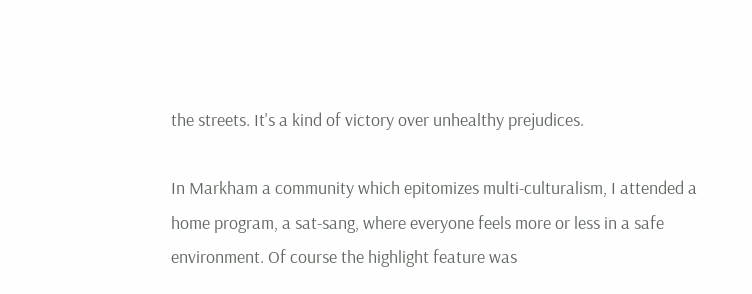the streets. It's a kind of victory over unhealthy prejudices.

In Markham a community which epitomizes multi-culturalism, I attended a home program, a sat-sang, where everyone feels more or less in a safe environment. Of course the highlight feature was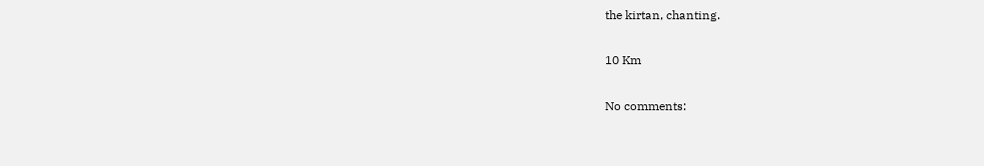the kirtan, chanting.

10 Km

No comments: